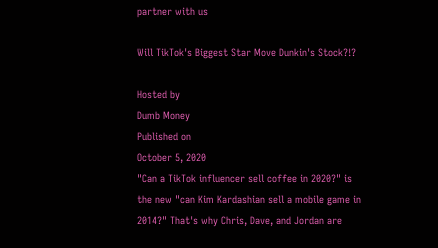partner with us

Will TikTok's Biggest Star Move Dunkin's Stock?!?

Hosted by
Dumb Money
Published on
October 5, 2020
"Can a TikTok influencer sell coffee in 2020?" is the new "can Kim Kardashian sell a mobile game in 2014?" That's why Chris, Dave, and Jordan are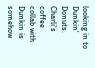looking in to Dunkin' Donuts. Charli's coffee collab with Dunkin is somehow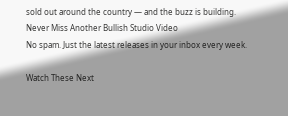sold out around the country — and the buzz is building.
Never Miss Another Bullish Studio Video
No spam. Just the latest releases in your inbox every week.

Watch These Next